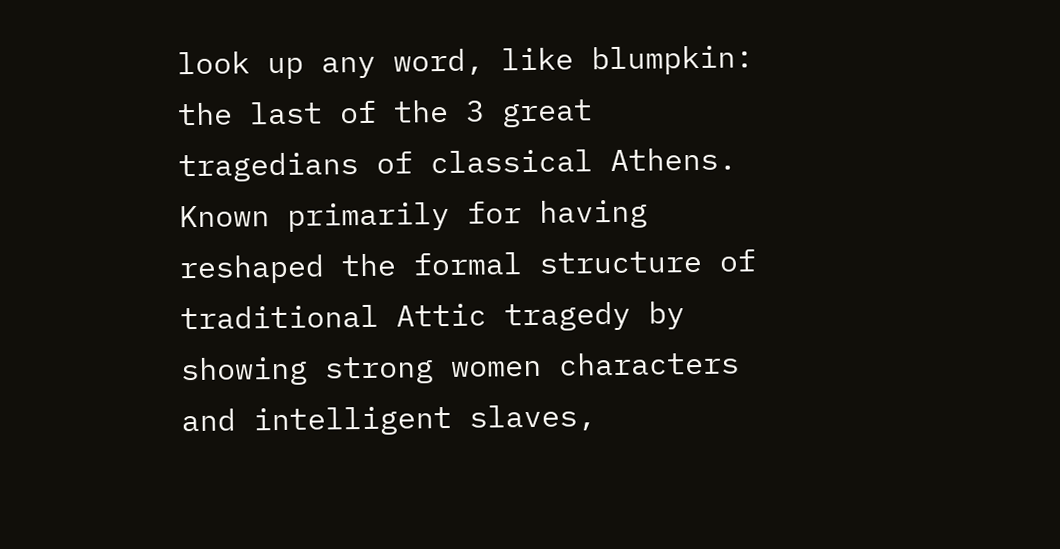look up any word, like blumpkin:
the last of the 3 great tragedians of classical Athens. Known primarily for having reshaped the formal structure of traditional Attic tragedy by showing strong women characters and intelligent slaves,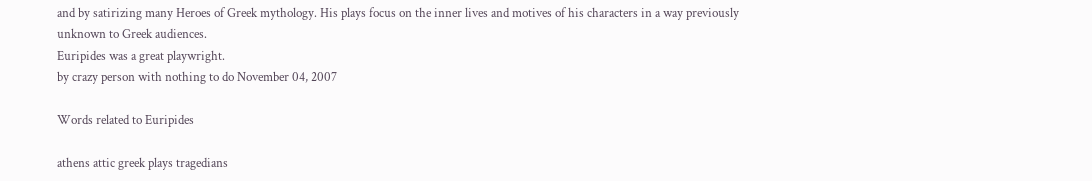and by satirizing many Heroes of Greek mythology. His plays focus on the inner lives and motives of his characters in a way previously unknown to Greek audiences.
Euripides was a great playwright.
by crazy person with nothing to do November 04, 2007

Words related to Euripides

athens attic greek plays tragedians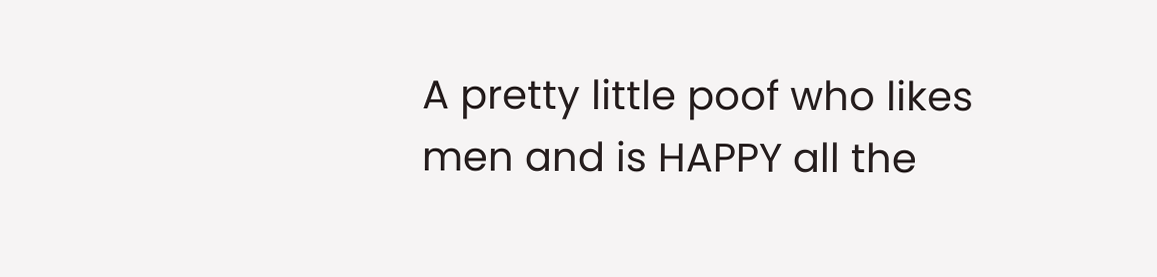A pretty little poof who likes men and is HAPPY all the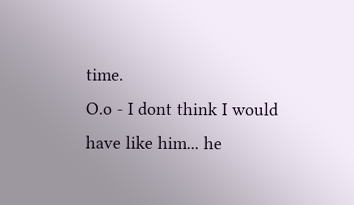time.
O.o - I dont think I would have like him... he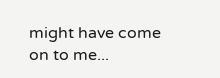might have come on to me...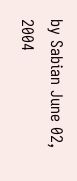by Sabian June 02, 2004